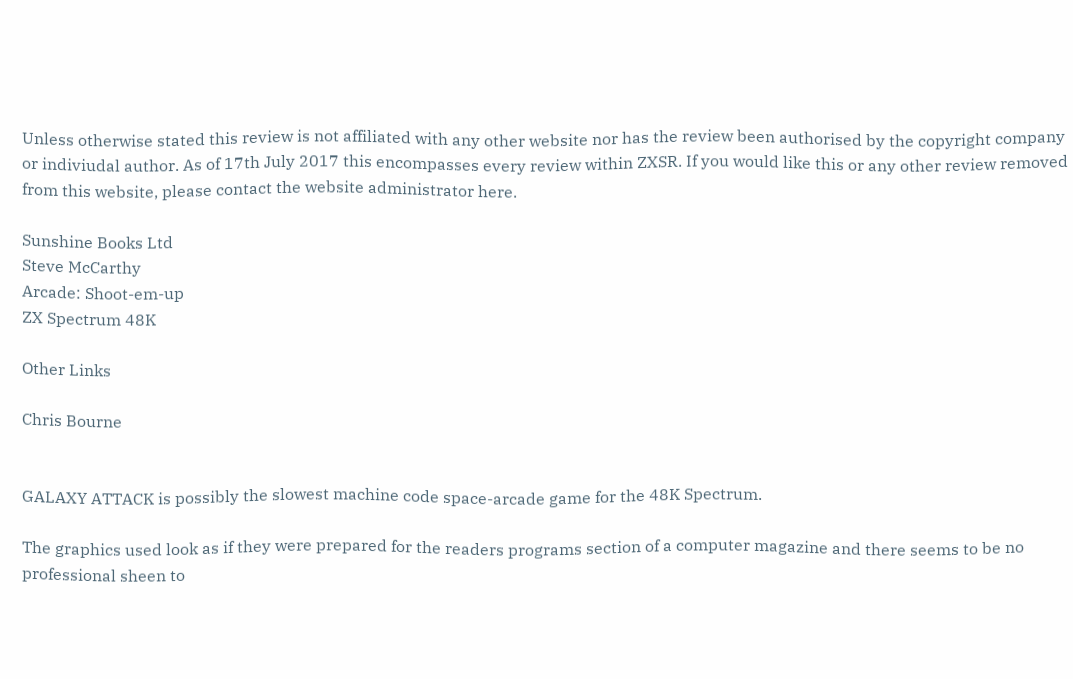Unless otherwise stated this review is not affiliated with any other website nor has the review been authorised by the copyright company or indiviudal author. As of 17th July 2017 this encompasses every review within ZXSR. If you would like this or any other review removed from this website, please contact the website administrator here.

Sunshine Books Ltd
Steve McCarthy
Arcade: Shoot-em-up
ZX Spectrum 48K

Other Links

Chris Bourne


GALAXY ATTACK is possibly the slowest machine code space-arcade game for the 48K Spectrum.

The graphics used look as if they were prepared for the readers programs section of a computer magazine and there seems to be no professional sheen to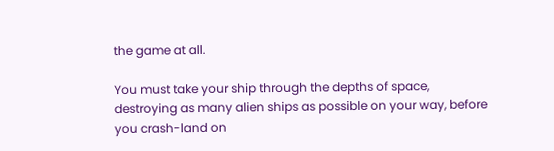the game at all.

You must take your ship through the depths of space, destroying as many alien ships as possible on your way, before you crash-land on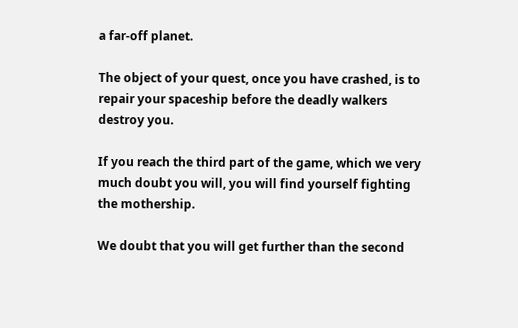a far-off planet.

The object of your quest, once you have crashed, is to repair your spaceship before the deadly walkers destroy you.

If you reach the third part of the game, which we very much doubt you will, you will find yourself fighting the mothership.

We doubt that you will get further than the second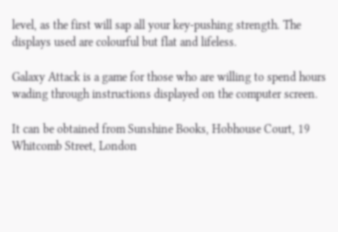level, as the first will sap all your key-pushing strength. The displays used are colourful but flat and lifeless.

Galaxy Attack is a game for those who are willing to spend hours wading through instructions displayed on the computer screen.

It can be obtained from Sunshine Books, Hobhouse Court, 19 Whitcomb Street, London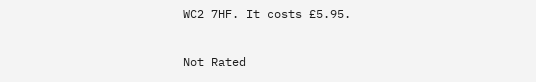WC2 7HF. It costs £5.95.

Not Rated